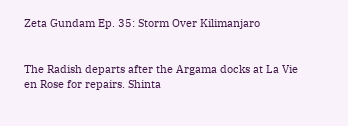Zeta Gundam Ep. 35: Storm Over Kilimanjaro


The Radish departs after the Argama docks at La Vie en Rose for repairs. Shinta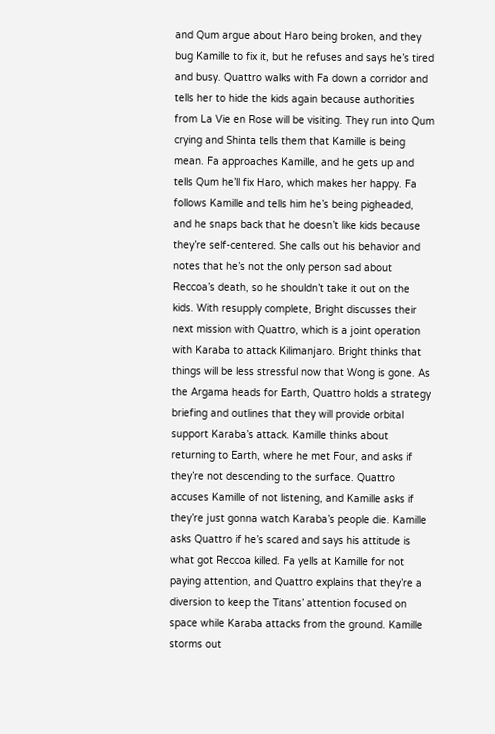and Qum argue about Haro being broken, and they bug Kamille to fix it, but he refuses and says he’s tired and busy. Quattro walks with Fa down a corridor and tells her to hide the kids again because authorities from La Vie en Rose will be visiting. They run into Qum crying and Shinta tells them that Kamille is being mean. Fa approaches Kamille, and he gets up and tells Qum he’ll fix Haro, which makes her happy. Fa follows Kamille and tells him he’s being pigheaded, and he snaps back that he doesn’t like kids because they’re self-centered. She calls out his behavior and notes that he’s not the only person sad about Reccoa’s death, so he shouldn’t take it out on the kids. With resupply complete, Bright discusses their next mission with Quattro, which is a joint operation with Karaba to attack Kilimanjaro. Bright thinks that things will be less stressful now that Wong is gone. As the Argama heads for Earth, Quattro holds a strategy briefing and outlines that they will provide orbital support Karaba’s attack. Kamille thinks about returning to Earth, where he met Four, and asks if they’re not descending to the surface. Quattro accuses Kamille of not listening, and Kamille asks if they’re just gonna watch Karaba’s people die. Kamille asks Quattro if he’s scared and says his attitude is what got Reccoa killed. Fa yells at Kamille for not paying attention, and Quattro explains that they’re a diversion to keep the Titans’ attention focused on space while Karaba attacks from the ground. Kamille storms out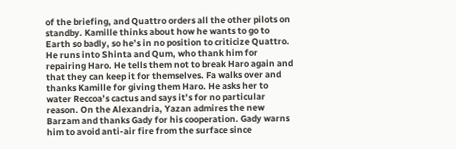of the briefing, and Quattro orders all the other pilots on standby. Kamille thinks about how he wants to go to Earth so badly, so he’s in no position to criticize Quattro. He runs into Shinta and Qum, who thank him for repairing Haro. He tells them not to break Haro again and that they can keep it for themselves. Fa walks over and thanks Kamille for giving them Haro. He asks her to water Reccoa’s cactus and says it’s for no particular reason. On the Alexandria, Yazan admires the new Barzam and thanks Gady for his cooperation. Gady warns him to avoid anti-air fire from the surface since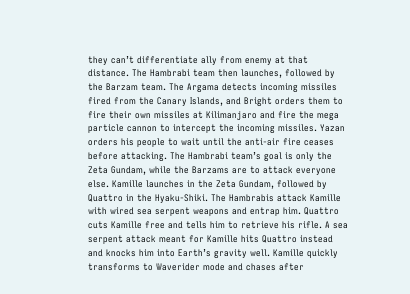they can’t differentiate ally from enemy at that distance. The Hambrabi team then launches, followed by the Barzam team. The Argama detects incoming missiles fired from the Canary Islands, and Bright orders them to fire their own missiles at Kilimanjaro and fire the mega particle cannon to intercept the incoming missiles. Yazan orders his people to wait until the anti-air fire ceases before attacking. The Hambrabi team’s goal is only the Zeta Gundam, while the Barzams are to attack everyone else. Kamille launches in the Zeta Gundam, followed by Quattro in the Hyaku-Shiki. The Hambrabis attack Kamille with wired sea serpent weapons and entrap him. Quattro cuts Kamille free and tells him to retrieve his rifle. A sea serpent attack meant for Kamille hits Quattro instead and knocks him into Earth’s gravity well. Kamille quickly transforms to Waverider mode and chases after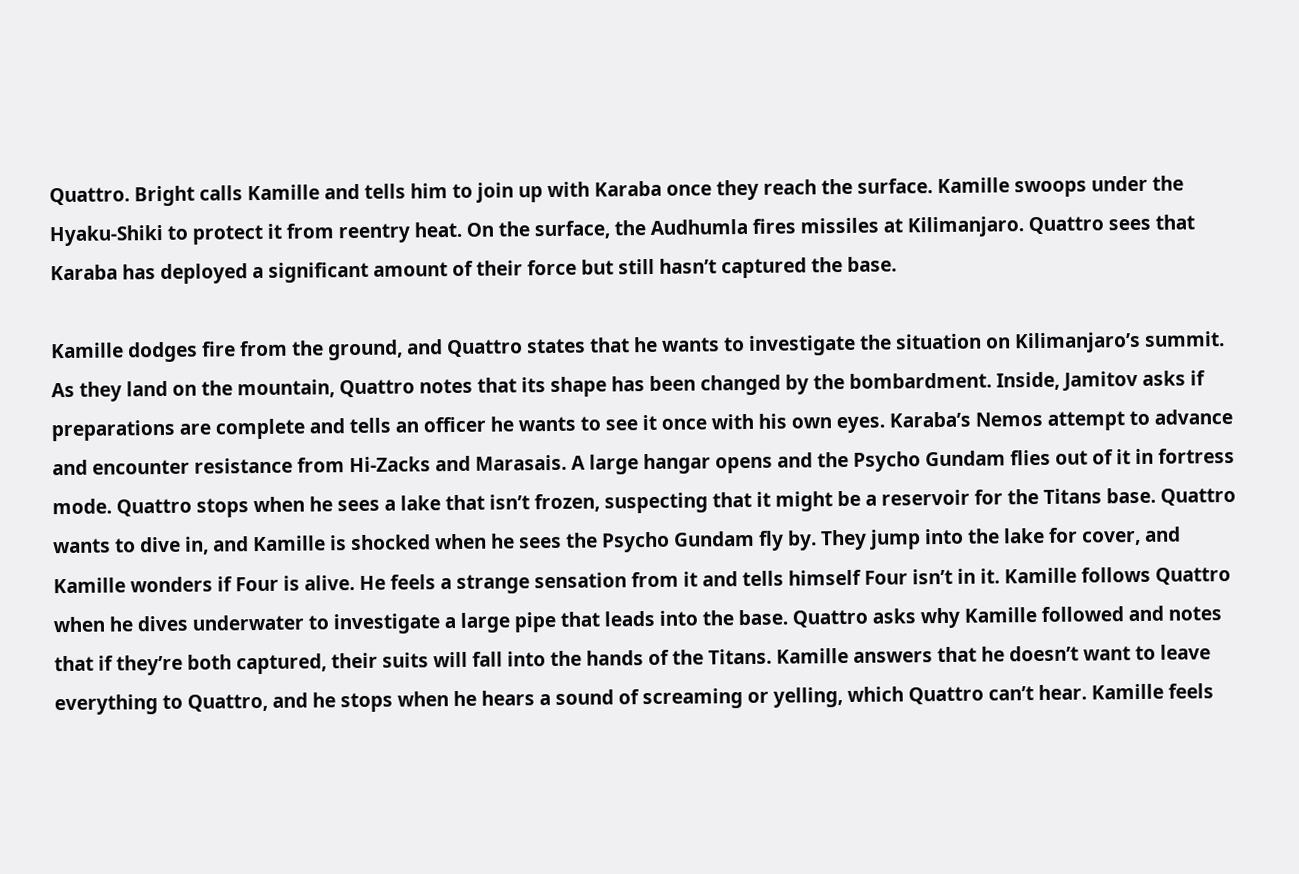Quattro. Bright calls Kamille and tells him to join up with Karaba once they reach the surface. Kamille swoops under the Hyaku-Shiki to protect it from reentry heat. On the surface, the Audhumla fires missiles at Kilimanjaro. Quattro sees that Karaba has deployed a significant amount of their force but still hasn’t captured the base.

Kamille dodges fire from the ground, and Quattro states that he wants to investigate the situation on Kilimanjaro’s summit. As they land on the mountain, Quattro notes that its shape has been changed by the bombardment. Inside, Jamitov asks if preparations are complete and tells an officer he wants to see it once with his own eyes. Karaba’s Nemos attempt to advance and encounter resistance from Hi-Zacks and Marasais. A large hangar opens and the Psycho Gundam flies out of it in fortress mode. Quattro stops when he sees a lake that isn’t frozen, suspecting that it might be a reservoir for the Titans base. Quattro wants to dive in, and Kamille is shocked when he sees the Psycho Gundam fly by. They jump into the lake for cover, and Kamille wonders if Four is alive. He feels a strange sensation from it and tells himself Four isn’t in it. Kamille follows Quattro when he dives underwater to investigate a large pipe that leads into the base. Quattro asks why Kamille followed and notes that if they’re both captured, their suits will fall into the hands of the Titans. Kamille answers that he doesn’t want to leave everything to Quattro, and he stops when he hears a sound of screaming or yelling, which Quattro can’t hear. Kamille feels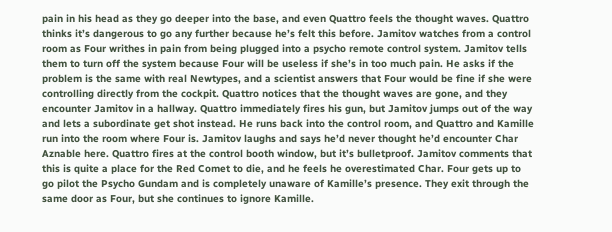pain in his head as they go deeper into the base, and even Quattro feels the thought waves. Quattro thinks it’s dangerous to go any further because he’s felt this before. Jamitov watches from a control room as Four writhes in pain from being plugged into a psycho remote control system. Jamitov tells them to turn off the system because Four will be useless if she’s in too much pain. He asks if the problem is the same with real Newtypes, and a scientist answers that Four would be fine if she were controlling directly from the cockpit. Quattro notices that the thought waves are gone, and they encounter Jamitov in a hallway. Quattro immediately fires his gun, but Jamitov jumps out of the way and lets a subordinate get shot instead. He runs back into the control room, and Quattro and Kamille run into the room where Four is. Jamitov laughs and says he’d never thought he’d encounter Char Aznable here. Quattro fires at the control booth window, but it’s bulletproof. Jamitov comments that this is quite a place for the Red Comet to die, and he feels he overestimated Char. Four gets up to go pilot the Psycho Gundam and is completely unaware of Kamille’s presence. They exit through the same door as Four, but she continues to ignore Kamille.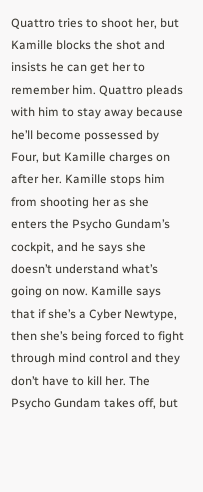Quattro tries to shoot her, but Kamille blocks the shot and insists he can get her to remember him. Quattro pleads with him to stay away because he’ll become possessed by Four, but Kamille charges on after her. Kamille stops him from shooting her as she enters the Psycho Gundam’s cockpit, and he says she doesn’t understand what’s going on now. Kamille says that if she’s a Cyber Newtype, then she’s being forced to fight through mind control and they don’t have to kill her. The Psycho Gundam takes off, but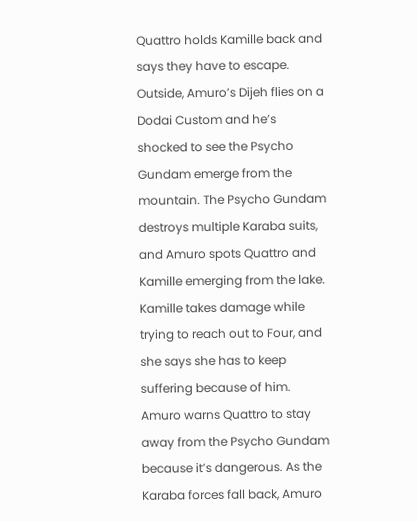Quattro holds Kamille back and says they have to escape. Outside, Amuro’s Dijeh flies on a Dodai Custom and he’s shocked to see the Psycho Gundam emerge from the mountain. The Psycho Gundam destroys multiple Karaba suits, and Amuro spots Quattro and Kamille emerging from the lake. Kamille takes damage while trying to reach out to Four, and she says she has to keep suffering because of him. Amuro warns Quattro to stay away from the Psycho Gundam because it’s dangerous. As the Karaba forces fall back, Amuro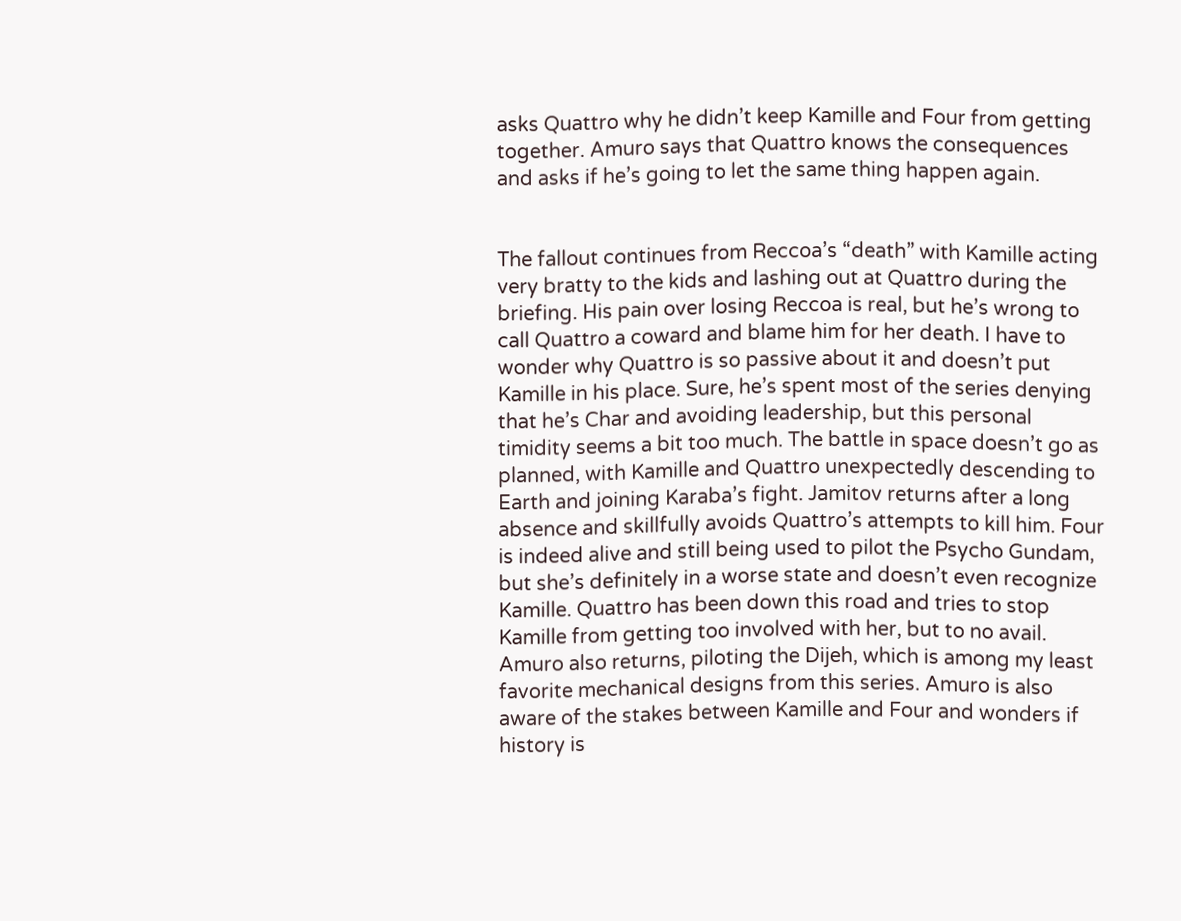asks Quattro why he didn’t keep Kamille and Four from getting together. Amuro says that Quattro knows the consequences and asks if he’s going to let the same thing happen again.


The fallout continues from Reccoa’s “death” with Kamille acting very bratty to the kids and lashing out at Quattro during the briefing. His pain over losing Reccoa is real, but he’s wrong to call Quattro a coward and blame him for her death. I have to wonder why Quattro is so passive about it and doesn’t put Kamille in his place. Sure, he’s spent most of the series denying that he’s Char and avoiding leadership, but this personal timidity seems a bit too much. The battle in space doesn’t go as planned, with Kamille and Quattro unexpectedly descending to Earth and joining Karaba’s fight. Jamitov returns after a long absence and skillfully avoids Quattro’s attempts to kill him. Four is indeed alive and still being used to pilot the Psycho Gundam, but she’s definitely in a worse state and doesn’t even recognize Kamille. Quattro has been down this road and tries to stop Kamille from getting too involved with her, but to no avail. Amuro also returns, piloting the Dijeh, which is among my least favorite mechanical designs from this series. Amuro is also aware of the stakes between Kamille and Four and wonders if history is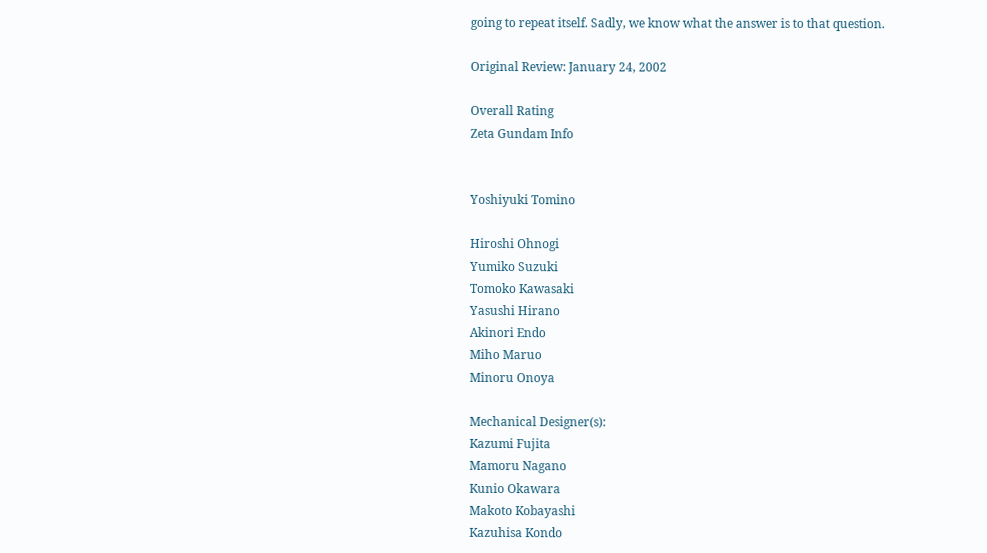going to repeat itself. Sadly, we know what the answer is to that question.

Original Review: January 24, 2002

Overall Rating
Zeta Gundam Info


Yoshiyuki Tomino

Hiroshi Ohnogi
Yumiko Suzuki
Tomoko Kawasaki
Yasushi Hirano
Akinori Endo
Miho Maruo
Minoru Onoya

Mechanical Designer(s):
Kazumi Fujita
Mamoru Nagano
Kunio Okawara
Makoto Kobayashi
Kazuhisa Kondo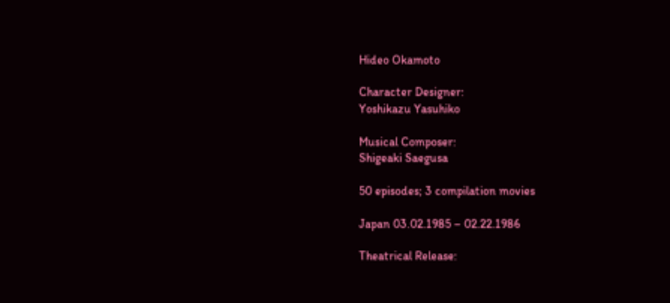Hideo Okamoto

Character Designer:
Yoshikazu Yasuhiko

Musical Composer:
Shigeaki Saegusa

50 episodes; 3 compilation movies

Japan 03.02.1985 – 02.22.1986

Theatrical Release: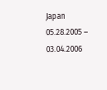Japan 05.28.2005 – 03.04.2006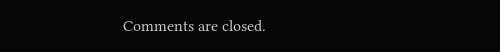Comments are closed.